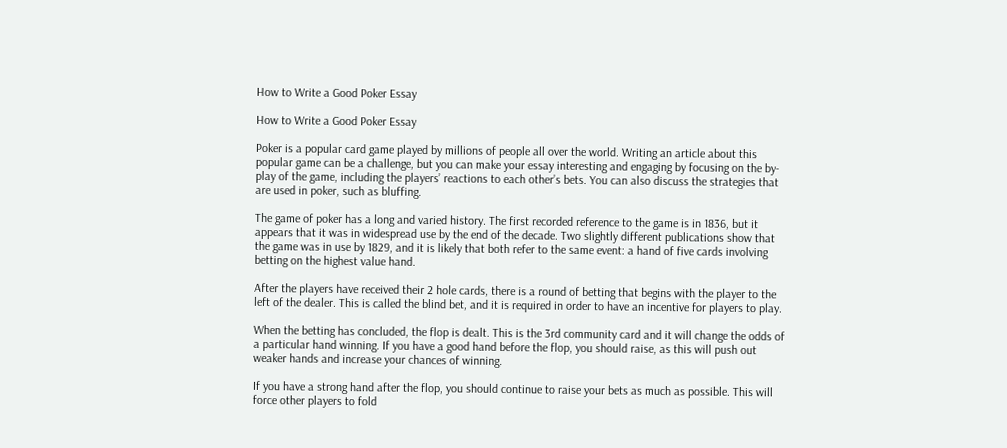How to Write a Good Poker Essay

How to Write a Good Poker Essay

Poker is a popular card game played by millions of people all over the world. Writing an article about this popular game can be a challenge, but you can make your essay interesting and engaging by focusing on the by-play of the game, including the players’ reactions to each other’s bets. You can also discuss the strategies that are used in poker, such as bluffing.

The game of poker has a long and varied history. The first recorded reference to the game is in 1836, but it appears that it was in widespread use by the end of the decade. Two slightly different publications show that the game was in use by 1829, and it is likely that both refer to the same event: a hand of five cards involving betting on the highest value hand.

After the players have received their 2 hole cards, there is a round of betting that begins with the player to the left of the dealer. This is called the blind bet, and it is required in order to have an incentive for players to play.

When the betting has concluded, the flop is dealt. This is the 3rd community card and it will change the odds of a particular hand winning. If you have a good hand before the flop, you should raise, as this will push out weaker hands and increase your chances of winning.

If you have a strong hand after the flop, you should continue to raise your bets as much as possible. This will force other players to fold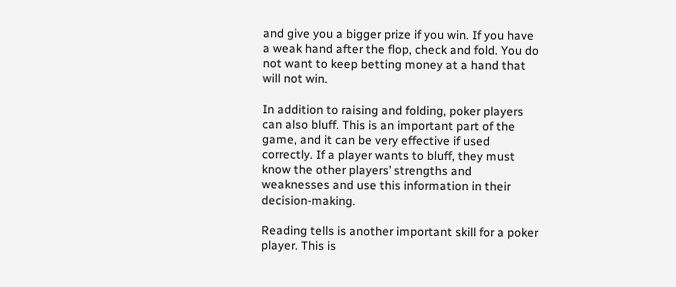and give you a bigger prize if you win. If you have a weak hand after the flop, check and fold. You do not want to keep betting money at a hand that will not win.

In addition to raising and folding, poker players can also bluff. This is an important part of the game, and it can be very effective if used correctly. If a player wants to bluff, they must know the other players’ strengths and weaknesses and use this information in their decision-making.

Reading tells is another important skill for a poker player. This is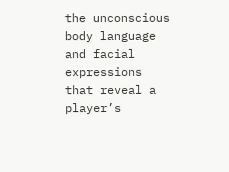the unconscious body language and facial expressions that reveal a player’s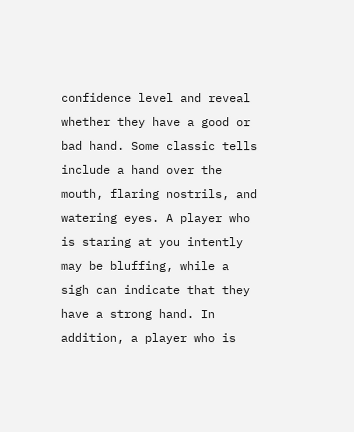confidence level and reveal whether they have a good or bad hand. Some classic tells include a hand over the mouth, flaring nostrils, and watering eyes. A player who is staring at you intently may be bluffing, while a sigh can indicate that they have a strong hand. In addition, a player who is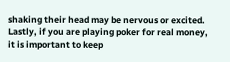shaking their head may be nervous or excited. Lastly, if you are playing poker for real money, it is important to keep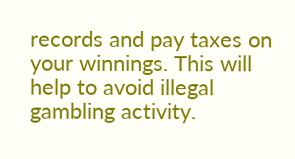records and pay taxes on your winnings. This will help to avoid illegal gambling activity.